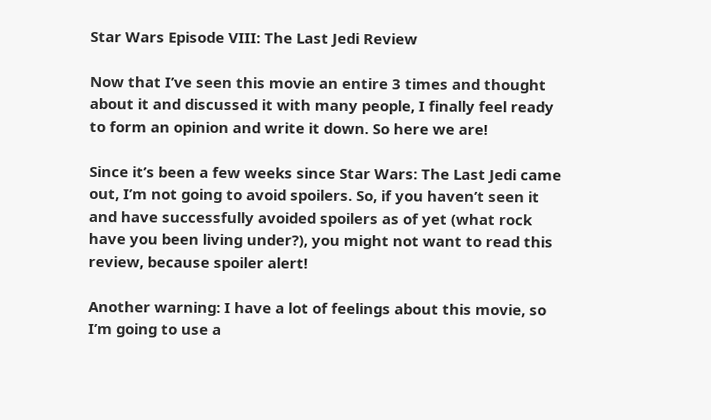Star Wars Episode VIII: The Last Jedi Review

Now that I’ve seen this movie an entire 3 times and thought about it and discussed it with many people, I finally feel ready to form an opinion and write it down. So here we are!

Since it’s been a few weeks since Star Wars: The Last Jedi came out, I’m not going to avoid spoilers. So, if you haven’t seen it and have successfully avoided spoilers as of yet (what rock have you been living under?), you might not want to read this review, because spoiler alert!

Another warning: I have a lot of feelings about this movie, so I’m going to use a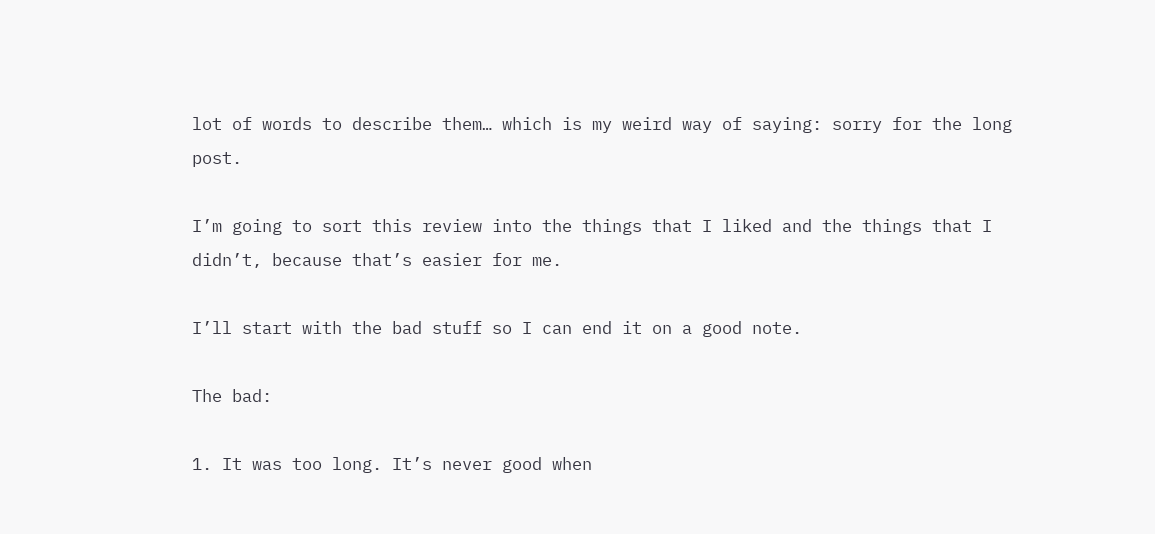lot of words to describe them… which is my weird way of saying: sorry for the long post.

I’m going to sort this review into the things that I liked and the things that I didn’t, because that’s easier for me.

I’ll start with the bad stuff so I can end it on a good note.

The bad:

1. It was too long. It’s never good when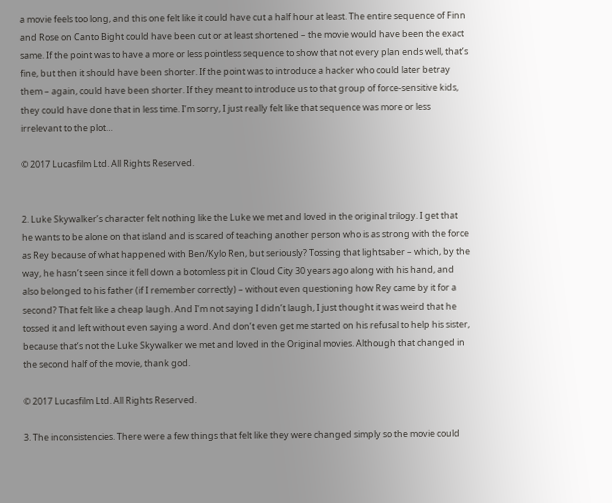a movie feels too long, and this one felt like it could have cut a half hour at least. The entire sequence of Finn and Rose on Canto Bight could have been cut or at least shortened – the movie would have been the exact same. If the point was to have a more or less pointless sequence to show that not every plan ends well, that’s fine, but then it should have been shorter. If the point was to introduce a hacker who could later betray them – again, could have been shorter. If they meant to introduce us to that group of force-sensitive kids, they could have done that in less time. I’m sorry, I just really felt like that sequence was more or less irrelevant to the plot…

© 2017 Lucasfilm Ltd. All Rights Reserved.


2. Luke Skywalker’s character felt nothing like the Luke we met and loved in the original trilogy. I get that he wants to be alone on that island and is scared of teaching another person who is as strong with the force as Rey because of what happened with Ben/Kylo Ren, but seriously? Tossing that lightsaber – which, by the way, he hasn’t seen since it fell down a botomless pit in Cloud City 30 years ago along with his hand, and also belonged to his father (if I remember correctly) – without even questioning how Rey came by it for a second? That felt like a cheap laugh. And I’m not saying I didn’t laugh, I just thought it was weird that he tossed it and left without even saying a word. And don’t even get me started on his refusal to help his sister, because that’s not the Luke Skywalker we met and loved in the Original movies. Although that changed in the second half of the movie, thank god.

© 2017 Lucasfilm Ltd. All Rights Reserved.

3. The inconsistencies. There were a few things that felt like they were changed simply so the movie could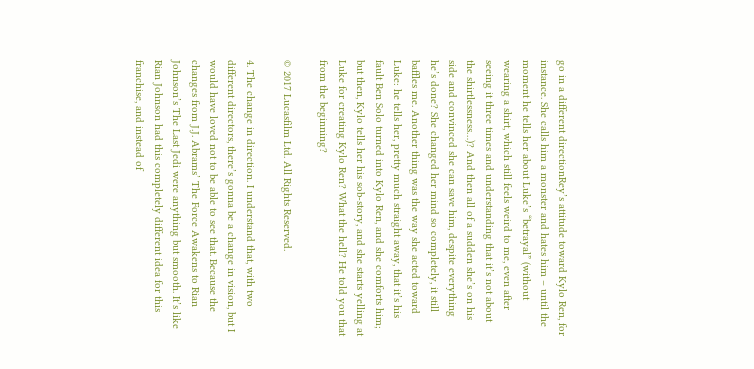go in a different directionRey’s attitude toward Kylo Ren, for instance. She calls him a monster and hates him – until the moment he tells her about Luke’s “betrayal” (without wearing a shirt, which still feels weird to me, even after seeing it three times and understanding that it’s not about the shirtlessness…)? And then all of a sudden she’s on his side and convinced she can save him, despite everything he’s done? She changed her mind so completely, it still baffles me. Another thing was the way she acted toward Luke: he tells her, pretty much straight away, that it’s his fault Ben Solo turned into Kylo Ren, and she comforts him; but then, Kylo tells her his sob-story, and she starts yelling at Luke for creating Kylo Ren? What the hell? He told you that from the beginning?

© 2017 Lucasfilm Ltd. All Rights Reserved.

4. The change in direction. I understand that, with two different directors, there’s gonna be a change in vision, but I would have loved not to be able to see that. Because the changes from J.J. Abrams’ The Force Awakens to Rian Johnson’s The Last Jedi were anything but smooth. It’s like Rian Johnson had this completely different idea for this franchise, and instead of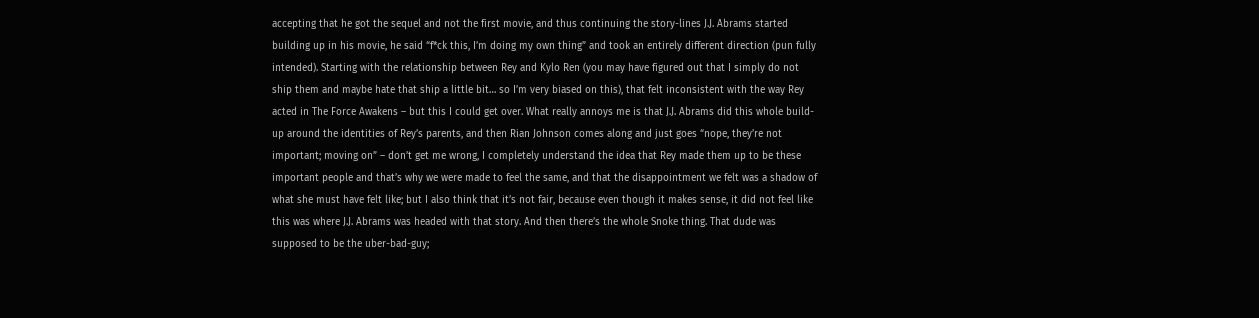accepting that he got the sequel and not the first movie, and thus continuing the story-lines J.J. Abrams started building up in his movie, he said “f*ck this, I’m doing my own thing” and took an entirely different direction (pun fully intended). Starting with the relationship between Rey and Kylo Ren (you may have figured out that I simply do not ship them and maybe hate that ship a little bit… so I’m very biased on this), that felt inconsistent with the way Rey acted in The Force Awakens – but this I could get over. What really annoys me is that J.J. Abrams did this whole build-up around the identities of Rey’s parents, and then Rian Johnson comes along and just goes “nope, they’re not important; moving on” – don’t get me wrong, I completely understand the idea that Rey made them up to be these important people and that’s why we were made to feel the same, and that the disappointment we felt was a shadow of what she must have felt like; but I also think that it’s not fair, because even though it makes sense, it did not feel like this was where J.J. Abrams was headed with that story. And then there’s the whole Snoke thing. That dude was supposed to be the uber-bad-guy;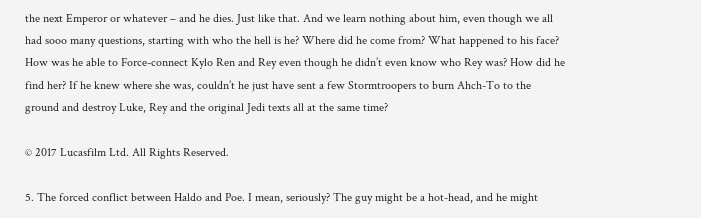the next Emperor or whatever – and he dies. Just like that. And we learn nothing about him, even though we all had sooo many questions, starting with who the hell is he? Where did he come from? What happened to his face? How was he able to Force-connect Kylo Ren and Rey even though he didn’t even know who Rey was? How did he find her? If he knew where she was, couldn’t he just have sent a few Stormtroopers to burn Ahch-To to the ground and destroy Luke, Rey and the original Jedi texts all at the same time?

© 2017 Lucasfilm Ltd. All Rights Reserved.

5. The forced conflict between Haldo and Poe. I mean, seriously? The guy might be a hot-head, and he might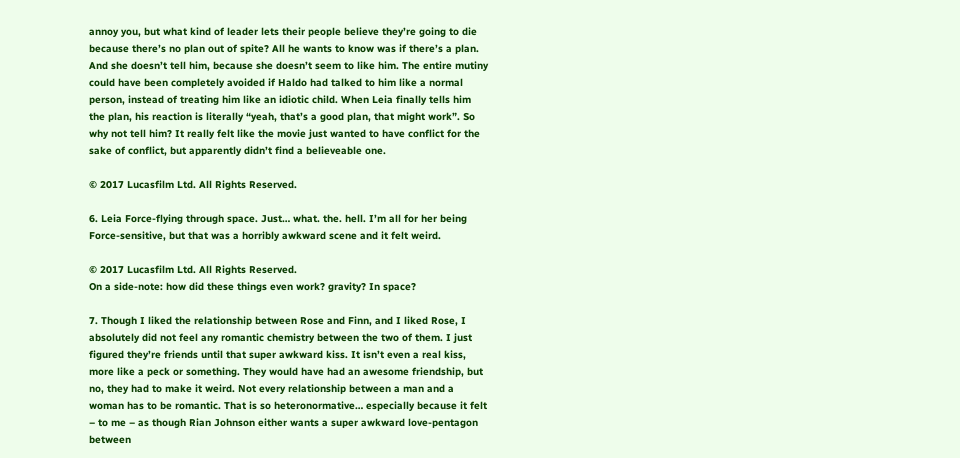annoy you, but what kind of leader lets their people believe they’re going to die because there’s no plan out of spite? All he wants to know was if there’s a plan. And she doesn’t tell him, because she doesn’t seem to like him. The entire mutiny could have been completely avoided if Haldo had talked to him like a normal person, instead of treating him like an idiotic child. When Leia finally tells him the plan, his reaction is literally “yeah, that’s a good plan, that might work”. So why not tell him? It really felt like the movie just wanted to have conflict for the sake of conflict, but apparently didn’t find a believeable one.

© 2017 Lucasfilm Ltd. All Rights Reserved.

6. Leia Force-flying through space. Just… what. the. hell. I’m all for her being Force-sensitive, but that was a horribly awkward scene and it felt weird.

© 2017 Lucasfilm Ltd. All Rights Reserved.
On a side-note: how did these things even work? gravity? In space?

7. Though I liked the relationship between Rose and Finn, and I liked Rose, I absolutely did not feel any romantic chemistry between the two of them. I just figured they’re friends until that super awkward kiss. It isn’t even a real kiss, more like a peck or something. They would have had an awesome friendship, but no, they had to make it weird. Not every relationship between a man and a woman has to be romantic. That is so heteronormative… especially because it felt – to me – as though Rian Johnson either wants a super awkward love-pentagon between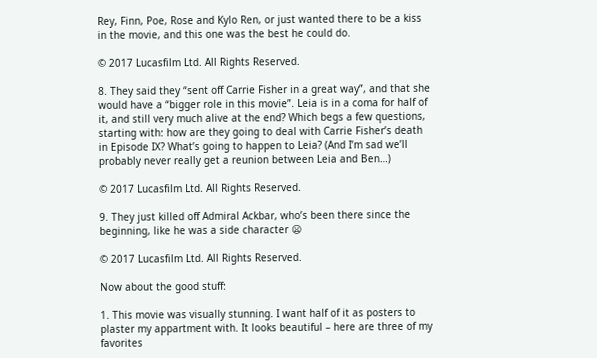Rey, Finn, Poe, Rose and Kylo Ren, or just wanted there to be a kiss in the movie, and this one was the best he could do.

© 2017 Lucasfilm Ltd. All Rights Reserved.

8. They said they “sent off Carrie Fisher in a great way”, and that she would have a “bigger role in this movie”. Leia is in a coma for half of it, and still very much alive at the end? Which begs a few questions, starting with: how are they going to deal with Carrie Fisher’s death in Episode IX? What’s going to happen to Leia? (And I’m sad we’ll probably never really get a reunion between Leia and Ben…)

© 2017 Lucasfilm Ltd. All Rights Reserved.

9. They just killed off Admiral Ackbar, who’s been there since the beginning, like he was a side character 😦

© 2017 Lucasfilm Ltd. All Rights Reserved.

Now about the good stuff:

1. This movie was visually stunning. I want half of it as posters to plaster my appartment with. It looks beautiful – here are three of my favorites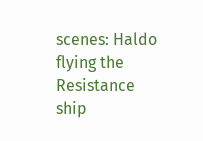scenes: Haldo flying the Resistance ship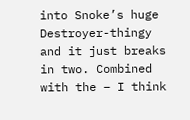into Snoke’s huge Destroyer-thingy and it just breaks in two. Combined with the – I think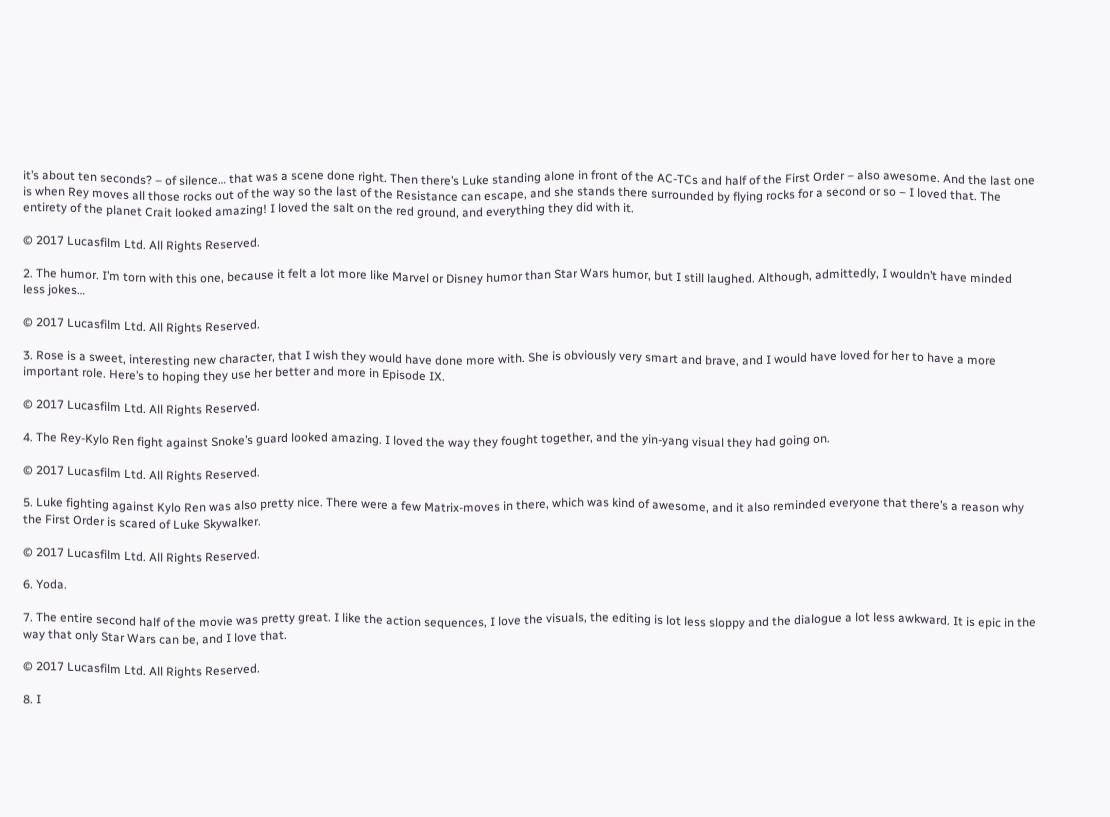it’s about ten seconds? – of silence… that was a scene done right. Then there’s Luke standing alone in front of the AC-TCs and half of the First Order – also awesome. And the last one is when Rey moves all those rocks out of the way so the last of the Resistance can escape, and she stands there surrounded by flying rocks for a second or so – I loved that. The entirety of the planet Crait looked amazing! I loved the salt on the red ground, and everything they did with it.

© 2017 Lucasfilm Ltd. All Rights Reserved.

2. The humor. I’m torn with this one, because it felt a lot more like Marvel or Disney humor than Star Wars humor, but I still laughed. Although, admittedly, I wouldn’t have minded less jokes…

© 2017 Lucasfilm Ltd. All Rights Reserved.

3. Rose is a sweet, interesting new character, that I wish they would have done more with. She is obviously very smart and brave, and I would have loved for her to have a more important role. Here’s to hoping they use her better and more in Episode IX.

© 2017 Lucasfilm Ltd. All Rights Reserved.

4. The Rey-Kylo Ren fight against Snoke’s guard looked amazing. I loved the way they fought together, and the yin-yang visual they had going on.

© 2017 Lucasfilm Ltd. All Rights Reserved.

5. Luke fighting against Kylo Ren was also pretty nice. There were a few Matrix-moves in there, which was kind of awesome, and it also reminded everyone that there’s a reason why the First Order is scared of Luke Skywalker.

© 2017 Lucasfilm Ltd. All Rights Reserved.

6. Yoda.

7. The entire second half of the movie was pretty great. I like the action sequences, I love the visuals, the editing is lot less sloppy and the dialogue a lot less awkward. It is epic in the way that only Star Wars can be, and I love that.

© 2017 Lucasfilm Ltd. All Rights Reserved.

8. I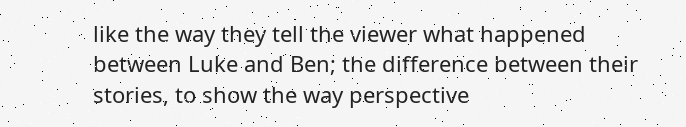like the way they tell the viewer what happened between Luke and Ben; the difference between their stories, to show the way perspective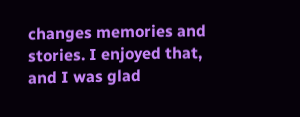changes memories and stories. I enjoyed that, and I was glad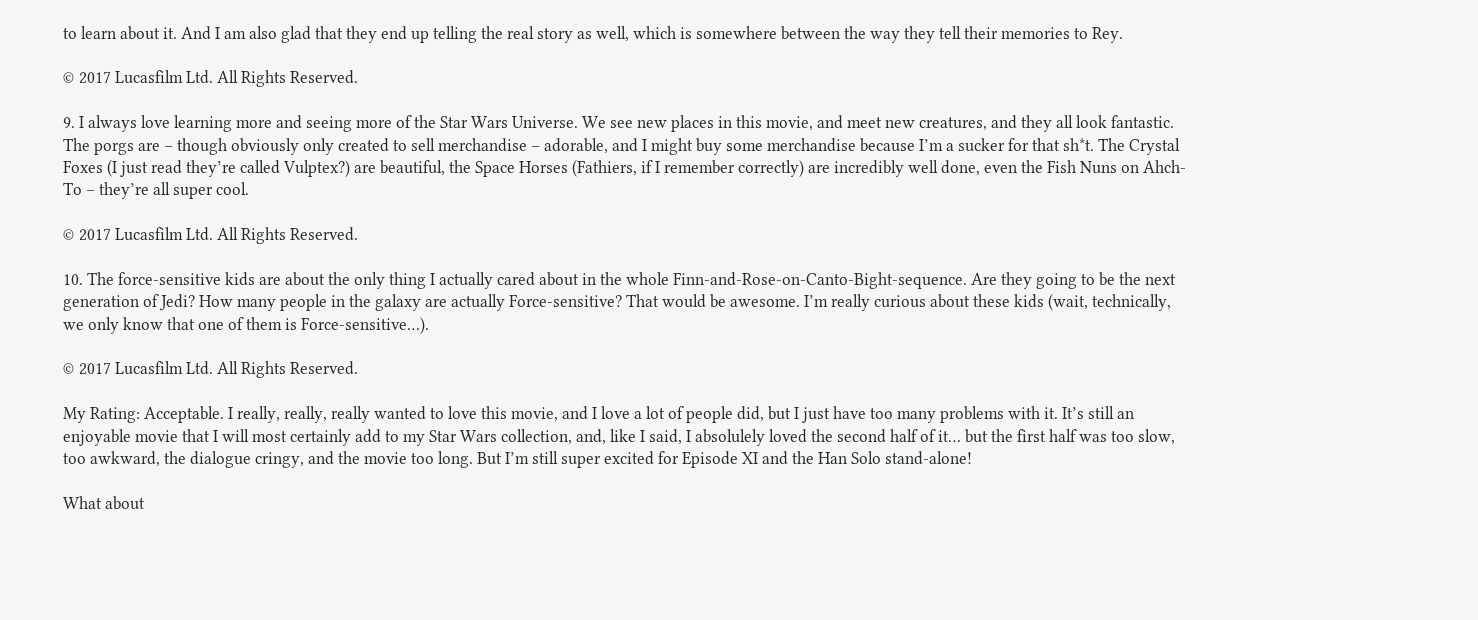to learn about it. And I am also glad that they end up telling the real story as well, which is somewhere between the way they tell their memories to Rey.

© 2017 Lucasfilm Ltd. All Rights Reserved.

9. I always love learning more and seeing more of the Star Wars Universe. We see new places in this movie, and meet new creatures, and they all look fantastic. The porgs are – though obviously only created to sell merchandise – adorable, and I might buy some merchandise because I’m a sucker for that sh*t. The Crystal Foxes (I just read they’re called Vulptex?) are beautiful, the Space Horses (Fathiers, if I remember correctly) are incredibly well done, even the Fish Nuns on Ahch-To – they’re all super cool.

© 2017 Lucasfilm Ltd. All Rights Reserved.

10. The force-sensitive kids are about the only thing I actually cared about in the whole Finn-and-Rose-on-Canto-Bight-sequence. Are they going to be the next generation of Jedi? How many people in the galaxy are actually Force-sensitive? That would be awesome. I’m really curious about these kids (wait, technically, we only know that one of them is Force-sensitive…).

© 2017 Lucasfilm Ltd. All Rights Reserved.

My Rating: Acceptable. I really, really, really wanted to love this movie, and I love a lot of people did, but I just have too many problems with it. It’s still an enjoyable movie that I will most certainly add to my Star Wars collection, and, like I said, I absolulely loved the second half of it… but the first half was too slow, too awkward, the dialogue cringy, and the movie too long. But I’m still super excited for Episode XI and the Han Solo stand-alone!

What about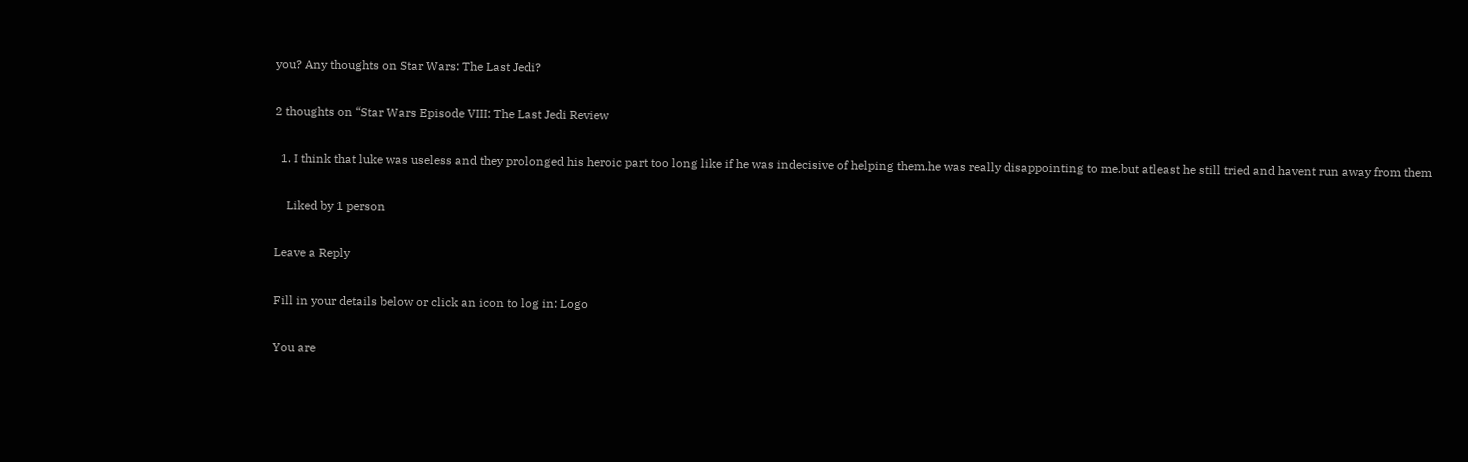you? Any thoughts on Star Wars: The Last Jedi?

2 thoughts on “Star Wars Episode VIII: The Last Jedi Review

  1. I think that luke was useless and they prolonged his heroic part too long like if he was indecisive of helping them.he was really disappointing to me.but atleast he still tried and havent run away from them

    Liked by 1 person

Leave a Reply

Fill in your details below or click an icon to log in: Logo

You are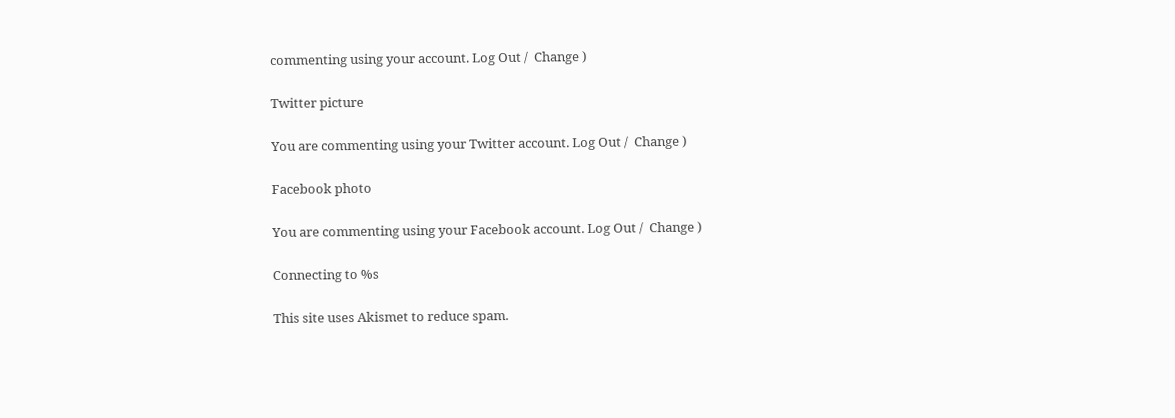commenting using your account. Log Out /  Change )

Twitter picture

You are commenting using your Twitter account. Log Out /  Change )

Facebook photo

You are commenting using your Facebook account. Log Out /  Change )

Connecting to %s

This site uses Akismet to reduce spam.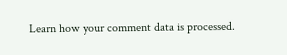Learn how your comment data is processed.